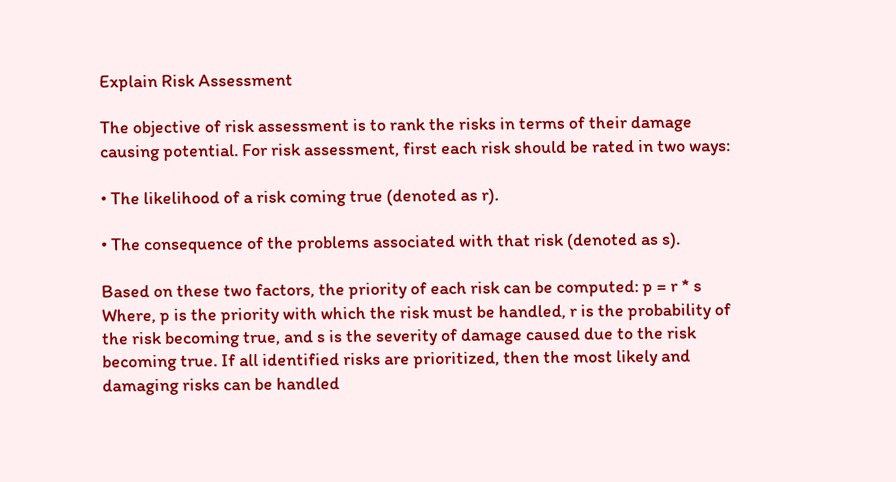Explain Risk Assessment

The objective of risk assessment is to rank the risks in terms of their damage causing potential. For risk assessment, first each risk should be rated in two ways:

• The likelihood of a risk coming true (denoted as r).

• The consequence of the problems associated with that risk (denoted as s).

Based on these two factors, the priority of each risk can be computed: p = r * s Where, p is the priority with which the risk must be handled, r is the probability of the risk becoming true, and s is the severity of damage caused due to the risk becoming true. If all identified risks are prioritized, then the most likely and damaging risks can be handled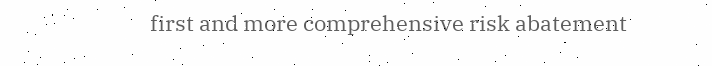first and more comprehensive risk abatement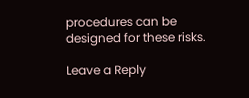procedures can be designed for these risks.

Leave a Reply